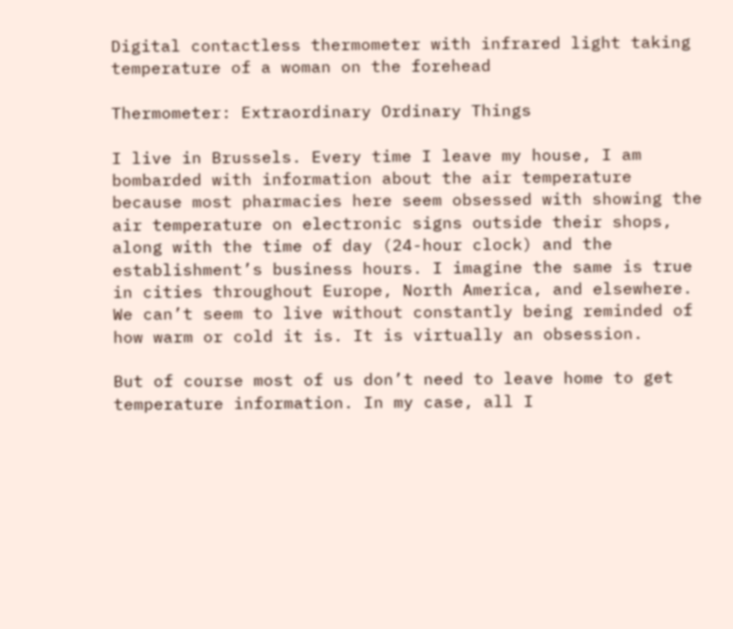Digital contactless thermometer with infrared light taking temperature of a woman on the forehead

Thermometer: Extraordinary Ordinary Things

I live in Brussels. Every time I leave my house, I am bombarded with information about the air temperature because most pharmacies here seem obsessed with showing the air temperature on electronic signs outside their shops, along with the time of day (24-hour clock) and the establishment’s business hours. I imagine the same is true in cities throughout Europe, North America, and elsewhere. We can’t seem to live without constantly being reminded of how warm or cold it is. It is virtually an obsession.

But of course most of us don’t need to leave home to get temperature information. In my case, all I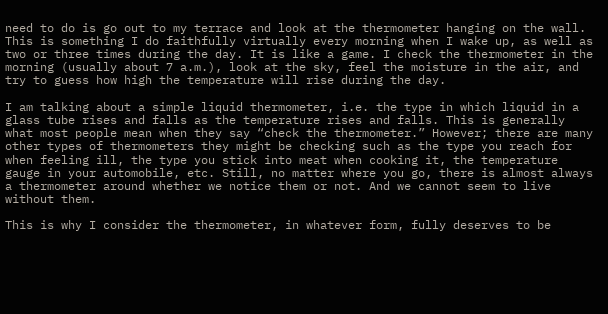need to do is go out to my terrace and look at the thermometer hanging on the wall. This is something I do faithfully virtually every morning when I wake up, as well as two or three times during the day. It is like a game. I check the thermometer in the morning (usually about 7 a.m.), look at the sky, feel the moisture in the air, and try to guess how high the temperature will rise during the day.

I am talking about a simple liquid thermometer, i.e. the type in which liquid in a glass tube rises and falls as the temperature rises and falls. This is generally what most people mean when they say “check the thermometer.” However; there are many other types of thermometers they might be checking such as the type you reach for when feeling ill, the type you stick into meat when cooking it, the temperature gauge in your automobile, etc. Still, no matter where you go, there is almost always a thermometer around whether we notice them or not. And we cannot seem to live without them.

This is why I consider the thermometer, in whatever form, fully deserves to be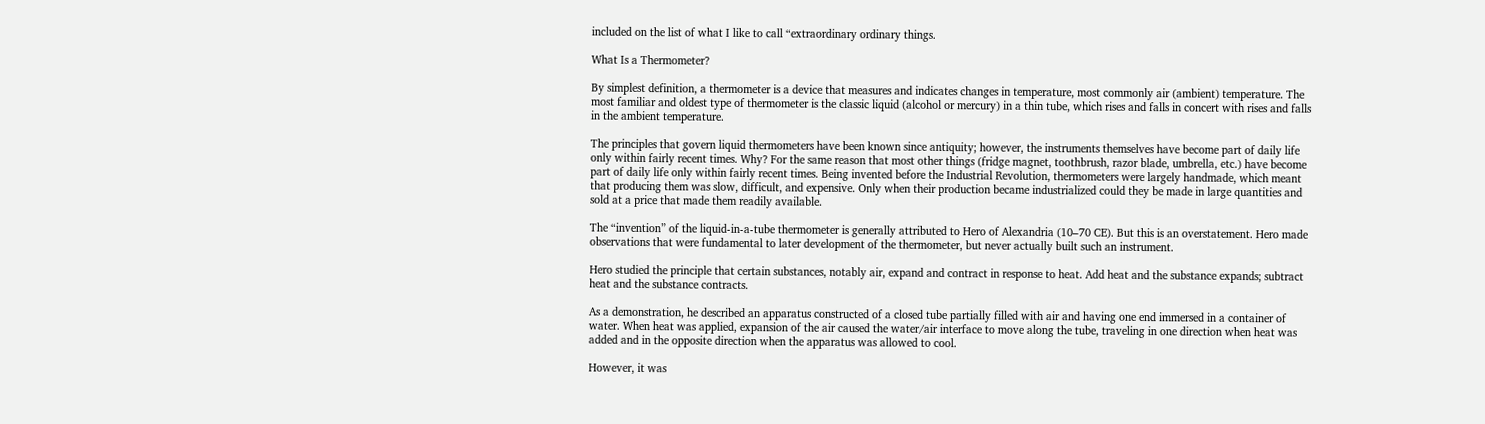included on the list of what I like to call “extraordinary ordinary things.

What Is a Thermometer?

By simplest definition, a thermometer is a device that measures and indicates changes in temperature, most commonly air (ambient) temperature. The most familiar and oldest type of thermometer is the classic liquid (alcohol or mercury) in a thin tube, which rises and falls in concert with rises and falls in the ambient temperature.

The principles that govern liquid thermometers have been known since antiquity; however, the instruments themselves have become part of daily life only within fairly recent times. Why? For the same reason that most other things (fridge magnet, toothbrush, razor blade, umbrella, etc.) have become part of daily life only within fairly recent times. Being invented before the Industrial Revolution, thermometers were largely handmade, which meant that producing them was slow, difficult, and expensive. Only when their production became industrialized could they be made in large quantities and sold at a price that made them readily available.

The “invention” of the liquid-in-a-tube thermometer is generally attributed to Hero of Alexandria (10–70 CE). But this is an overstatement. Hero made observations that were fundamental to later development of the thermometer, but never actually built such an instrument.

Hero studied the principle that certain substances, notably air, expand and contract in response to heat. Add heat and the substance expands; subtract heat and the substance contracts.

As a demonstration, he described an apparatus constructed of a closed tube partially filled with air and having one end immersed in a container of water. When heat was applied, expansion of the air caused the water/air interface to move along the tube, traveling in one direction when heat was added and in the opposite direction when the apparatus was allowed to cool.

However, it was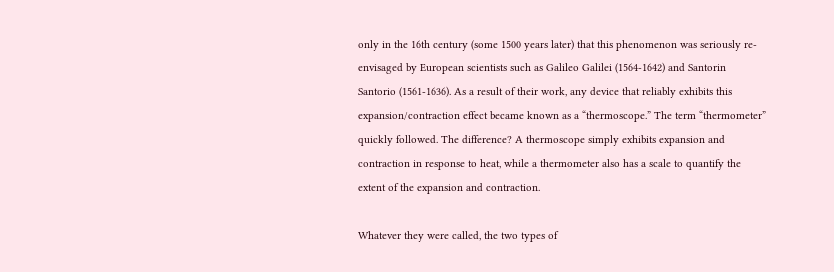only in the 16th century (some 1500 years later) that this phenomenon was seriously re-envisaged by European scientists such as Galileo Galilei (1564-1642) and Santorin Santorio (1561-1636). As a result of their work, any device that reliably exhibits this expansion/contraction effect became known as a “thermoscope.” The term “thermometer” quickly followed. The difference? A thermoscope simply exhibits expansion and contraction in response to heat, while a thermometer also has a scale to quantify the extent of the expansion and contraction.

Whatever they were called, the two types of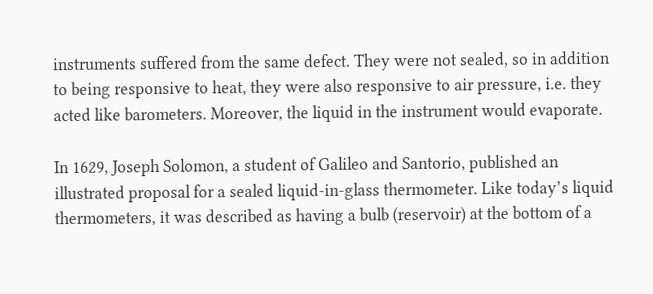instruments suffered from the same defect. They were not sealed, so in addition to being responsive to heat, they were also responsive to air pressure, i.e. they acted like barometers. Moreover, the liquid in the instrument would evaporate.

In 1629, Joseph Solomon, a student of Galileo and Santorio, published an illustrated proposal for a sealed liquid-in-glass thermometer. Like today’s liquid thermometers, it was described as having a bulb (reservoir) at the bottom of a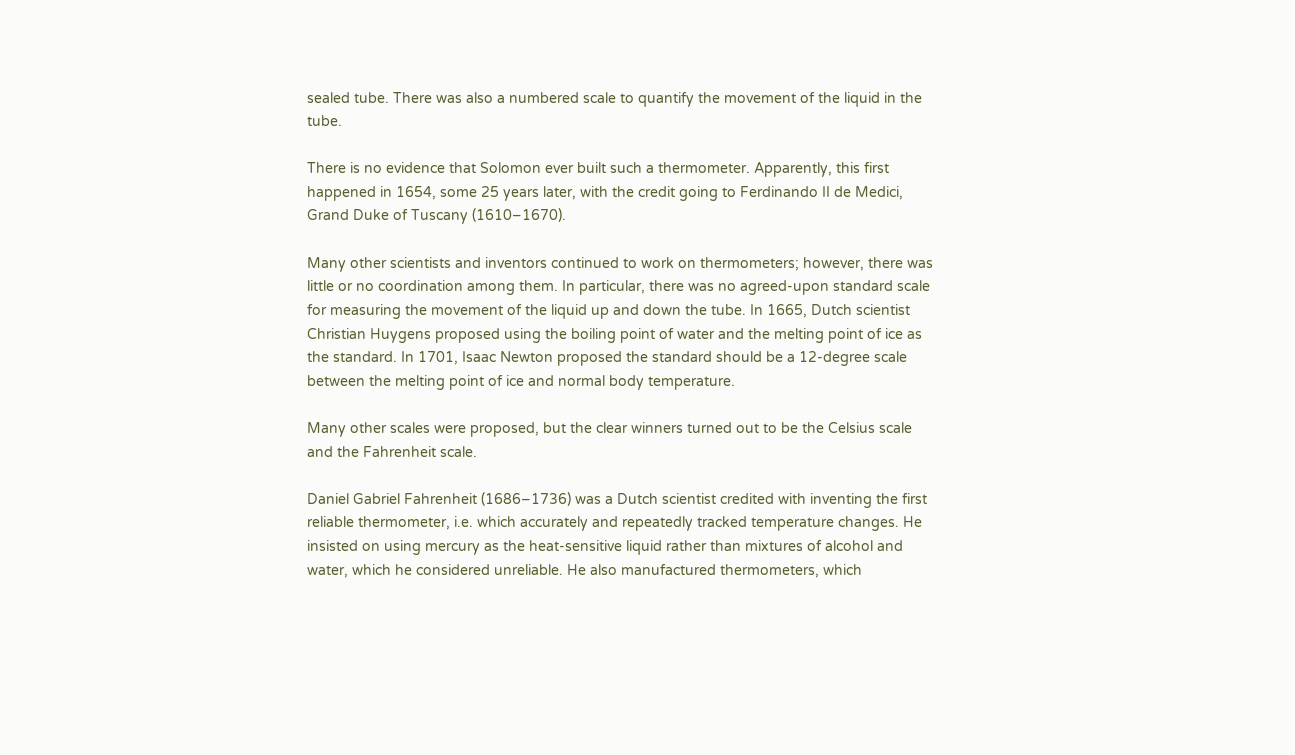sealed tube. There was also a numbered scale to quantify the movement of the liquid in the tube.

There is no evidence that Solomon ever built such a thermometer. Apparently, this first happened in 1654, some 25 years later, with the credit going to Ferdinando II de Medici, Grand Duke of Tuscany (1610–1670).

Many other scientists and inventors continued to work on thermometers; however, there was little or no coordination among them. In particular, there was no agreed-upon standard scale for measuring the movement of the liquid up and down the tube. In 1665, Dutch scientist Christian Huygens proposed using the boiling point of water and the melting point of ice as the standard. In 1701, Isaac Newton proposed the standard should be a 12-degree scale between the melting point of ice and normal body temperature.

Many other scales were proposed, but the clear winners turned out to be the Celsius scale and the Fahrenheit scale.

Daniel Gabriel Fahrenheit (1686–1736) was a Dutch scientist credited with inventing the first reliable thermometer, i.e. which accurately and repeatedly tracked temperature changes. He insisted on using mercury as the heat-sensitive liquid rather than mixtures of alcohol and water, which he considered unreliable. He also manufactured thermometers, which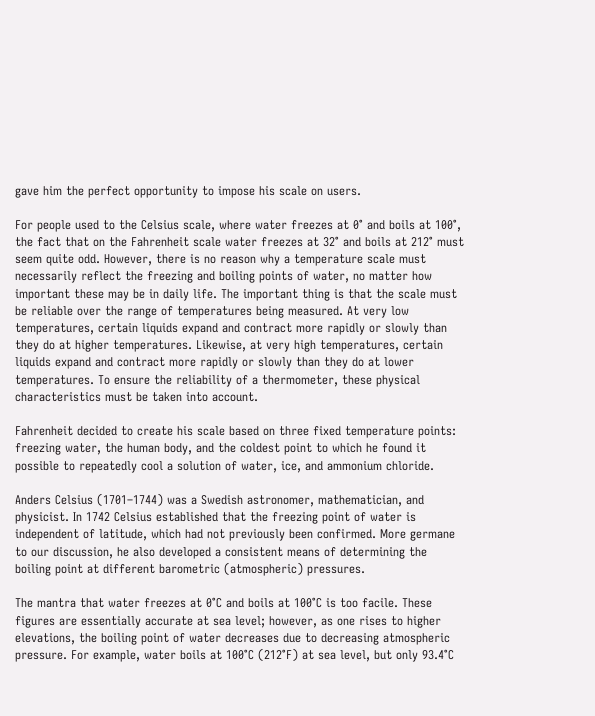gave him the perfect opportunity to impose his scale on users.

For people used to the Celsius scale, where water freezes at 0° and boils at 100°, the fact that on the Fahrenheit scale water freezes at 32° and boils at 212° must seem quite odd. However, there is no reason why a temperature scale must necessarily reflect the freezing and boiling points of water, no matter how important these may be in daily life. The important thing is that the scale must be reliable over the range of temperatures being measured. At very low temperatures, certain liquids expand and contract more rapidly or slowly than they do at higher temperatures. Likewise, at very high temperatures, certain liquids expand and contract more rapidly or slowly than they do at lower temperatures. To ensure the reliability of a thermometer, these physical characteristics must be taken into account.

Fahrenheit decided to create his scale based on three fixed temperature points: freezing water, the human body, and the coldest point to which he found it possible to repeatedly cool a solution of water, ice, and ammonium chloride.

Anders Celsius (1701–1744) was a Swedish astronomer, mathematician, and physicist. In 1742 Celsius established that the freezing point of water is independent of latitude, which had not previously been confirmed. More germane to our discussion, he also developed a consistent means of determining the boiling point at different barometric (atmospheric) pressures.

The mantra that water freezes at 0°C and boils at 100°C is too facile. These figures are essentially accurate at sea level; however, as one rises to higher elevations, the boiling point of water decreases due to decreasing atmospheric pressure. For example, water boils at 100°C (212°F) at sea level, but only 93.4°C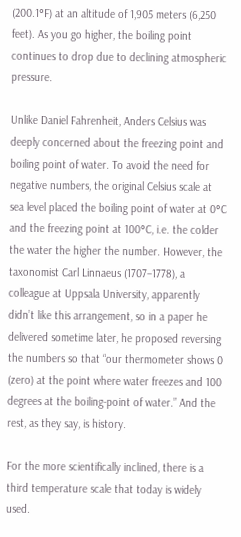(200.1°F) at an altitude of 1,905 meters (6,250 feet). As you go higher, the boiling point continues to drop due to declining atmospheric pressure.

Unlike Daniel Fahrenheit, Anders Celsius was deeply concerned about the freezing point and boiling point of water. To avoid the need for negative numbers, the original Celsius scale at sea level placed the boiling point of water at 0°C and the freezing point at 100°C, i.e. the colder the water the higher the number. However, the taxonomist Carl Linnaeus (1707–1778), a colleague at Uppsala University, apparently didn’t like this arrangement, so in a paper he delivered sometime later, he proposed reversing the numbers so that “our thermometer shows 0 (zero) at the point where water freezes and 100 degrees at the boiling-point of water.” And the rest, as they say, is history.

For the more scientifically inclined, there is a third temperature scale that today is widely used.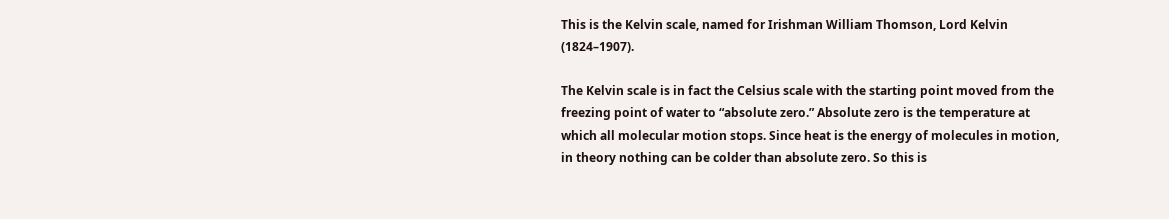This is the Kelvin scale, named for Irishman William Thomson, Lord Kelvin (1824–1907).

The Kelvin scale is in fact the Celsius scale with the starting point moved from the freezing point of water to “absolute zero.” Absolute zero is the temperature at which all molecular motion stops. Since heat is the energy of molecules in motion, in theory nothing can be colder than absolute zero. So this is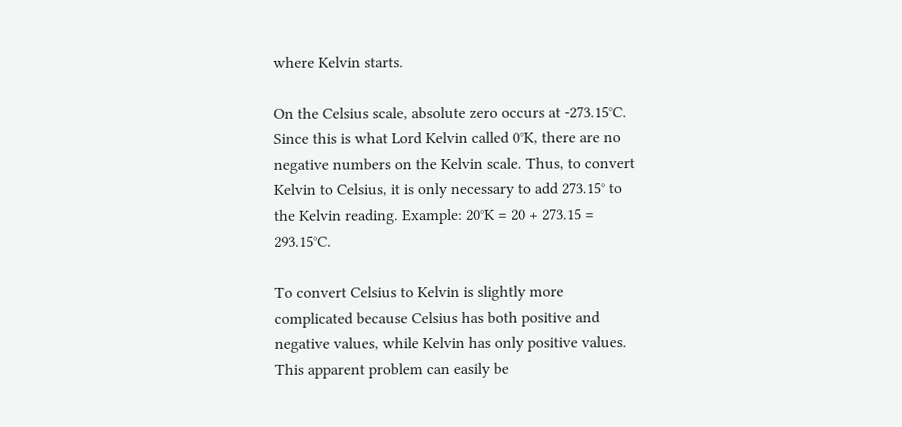where Kelvin starts.

On the Celsius scale, absolute zero occurs at -273.15°C. Since this is what Lord Kelvin called 0°K, there are no negative numbers on the Kelvin scale. Thus, to convert Kelvin to Celsius, it is only necessary to add 273.15° to the Kelvin reading. Example: 20°K = 20 + 273.15 = 293.15°C.

To convert Celsius to Kelvin is slightly more complicated because Celsius has both positive and negative values, while Kelvin has only positive values. This apparent problem can easily be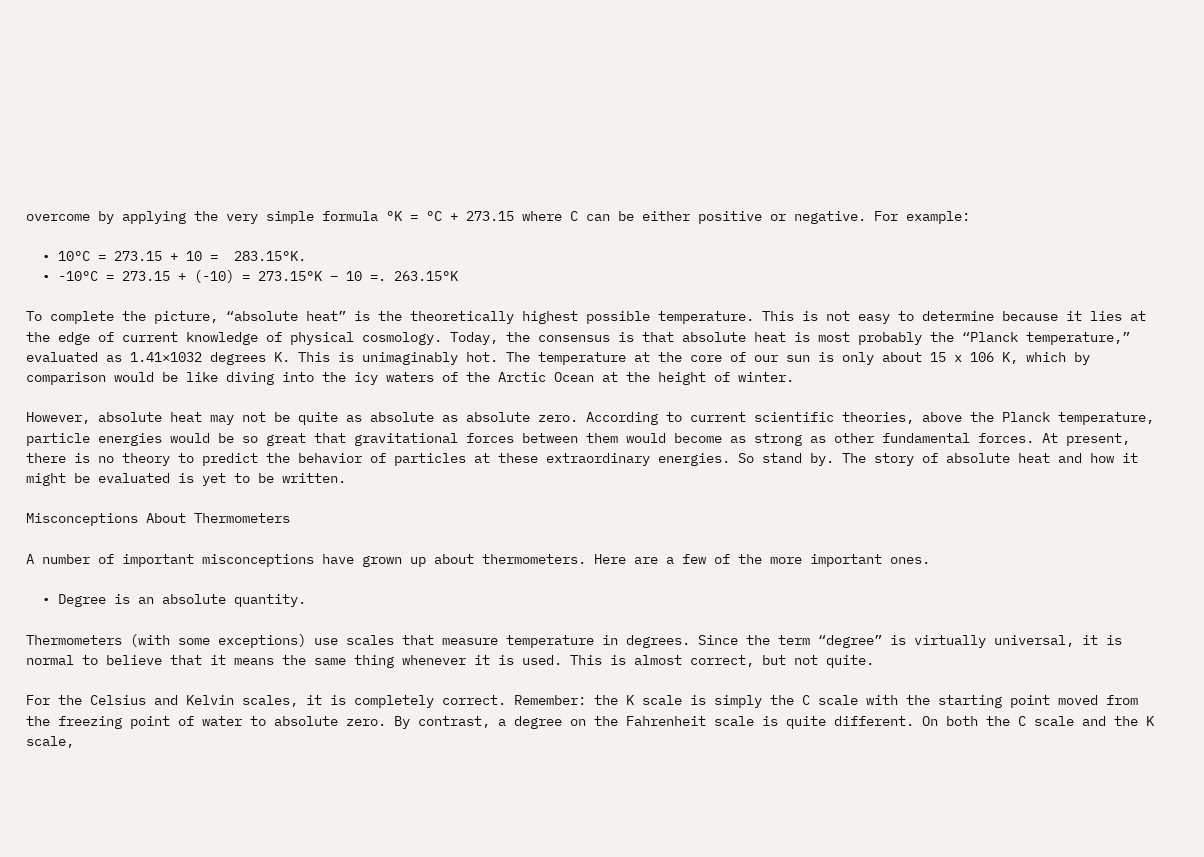overcome by applying the very simple formula °K = °C + 273.15 where C can be either positive or negative. For example:

  • 10°C = 273.15 + 10 =  283.15°K.
  • -10°C = 273.15 + (-10) = 273.15°K – 10 =. 263.15°K

To complete the picture, “absolute heat” is the theoretically highest possible temperature. This is not easy to determine because it lies at the edge of current knowledge of physical cosmology. Today, the consensus is that absolute heat is most probably the “Planck temperature,” evaluated as 1.41×1032 degrees K. This is unimaginably hot. The temperature at the core of our sun is only about 15 x 106 K, which by comparison would be like diving into the icy waters of the Arctic Ocean at the height of winter.

However, absolute heat may not be quite as absolute as absolute zero. According to current scientific theories, above the Planck temperature, particle energies would be so great that gravitational forces between them would become as strong as other fundamental forces. At present, there is no theory to predict the behavior of particles at these extraordinary energies. So stand by. The story of absolute heat and how it might be evaluated is yet to be written.

Misconceptions About Thermometers

A number of important misconceptions have grown up about thermometers. Here are a few of the more important ones.

  • Degree is an absolute quantity.

Thermometers (with some exceptions) use scales that measure temperature in degrees. Since the term “degree” is virtually universal, it is normal to believe that it means the same thing whenever it is used. This is almost correct, but not quite.

For the Celsius and Kelvin scales, it is completely correct. Remember: the K scale is simply the C scale with the starting point moved from the freezing point of water to absolute zero. By contrast, a degree on the Fahrenheit scale is quite different. On both the C scale and the K scale,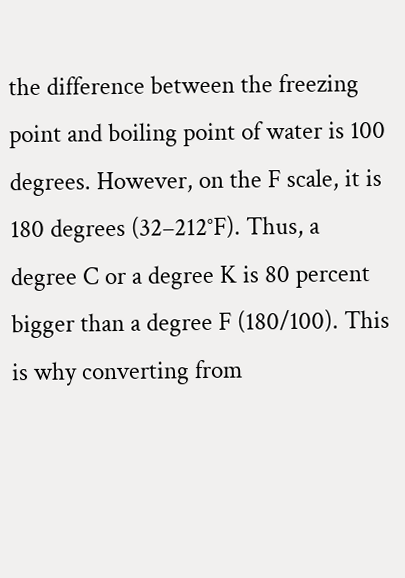the difference between the freezing point and boiling point of water is 100 degrees. However, on the F scale, it is 180 degrees (32–212°F). Thus, a degree C or a degree K is 80 percent bigger than a degree F (180/100). This is why converting from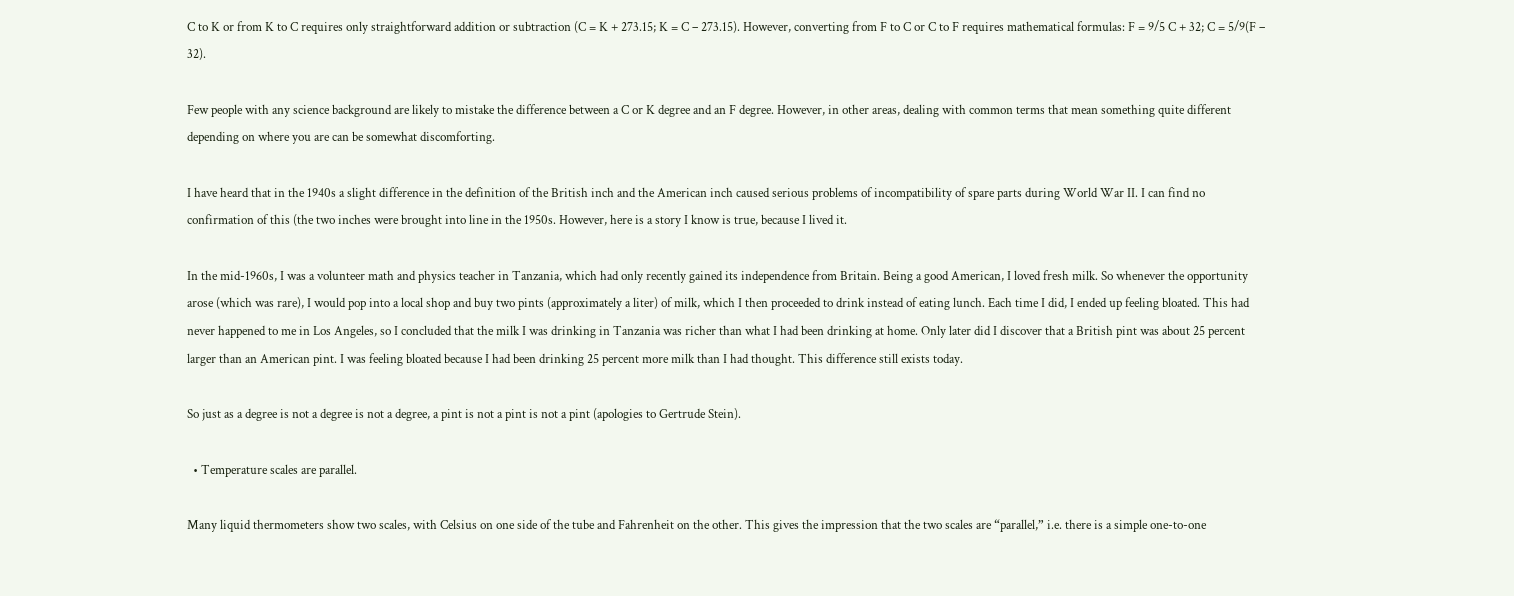C to K or from K to C requires only straightforward addition or subtraction (C = K + 273.15; K = C – 273.15). However, converting from F to C or C to F requires mathematical formulas: F = 9/5 C + 32; C = 5/9(F – 32).

Few people with any science background are likely to mistake the difference between a C or K degree and an F degree. However, in other areas, dealing with common terms that mean something quite different depending on where you are can be somewhat discomforting.

I have heard that in the 1940s a slight difference in the definition of the British inch and the American inch caused serious problems of incompatibility of spare parts during World War II. I can find no confirmation of this (the two inches were brought into line in the 1950s. However, here is a story I know is true, because I lived it.

In the mid-1960s, I was a volunteer math and physics teacher in Tanzania, which had only recently gained its independence from Britain. Being a good American, I loved fresh milk. So whenever the opportunity arose (which was rare), I would pop into a local shop and buy two pints (approximately a liter) of milk, which I then proceeded to drink instead of eating lunch. Each time I did, I ended up feeling bloated. This had never happened to me in Los Angeles, so I concluded that the milk I was drinking in Tanzania was richer than what I had been drinking at home. Only later did I discover that a British pint was about 25 percent larger than an American pint. I was feeling bloated because I had been drinking 25 percent more milk than I had thought. This difference still exists today.

So just as a degree is not a degree is not a degree, a pint is not a pint is not a pint (apologies to Gertrude Stein).

  • Temperature scales are parallel.

Many liquid thermometers show two scales, with Celsius on one side of the tube and Fahrenheit on the other. This gives the impression that the two scales are “parallel,” i.e. there is a simple one-to-one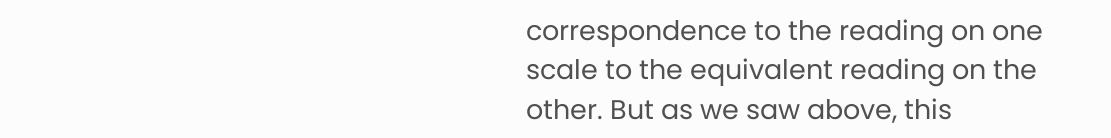correspondence to the reading on one scale to the equivalent reading on the other. But as we saw above, this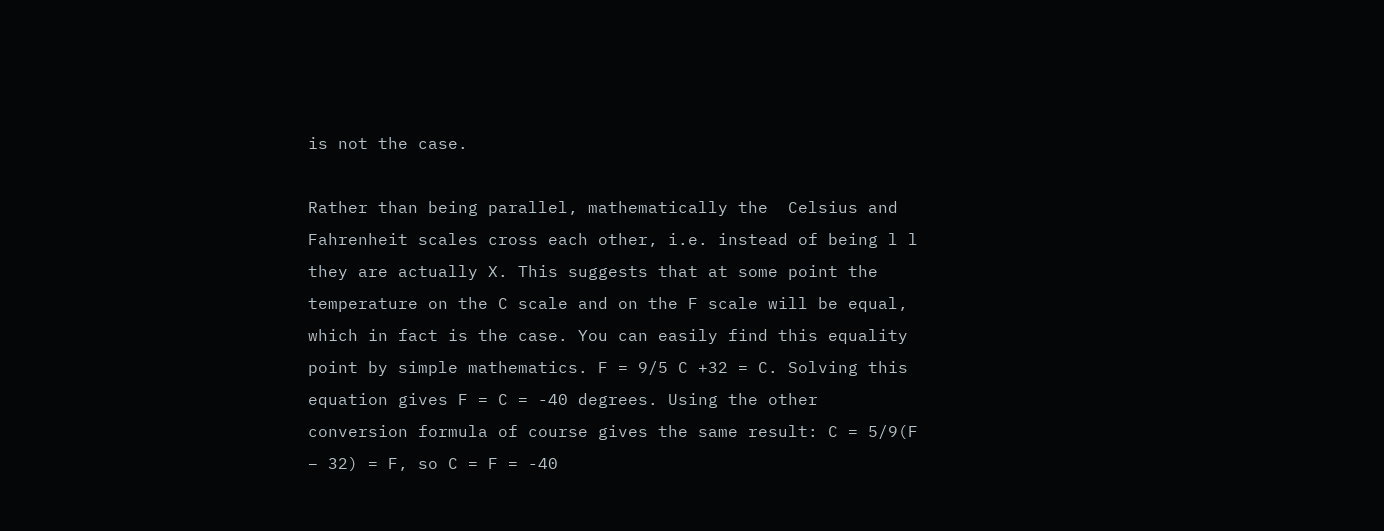is not the case.

Rather than being parallel, mathematically the  Celsius and Fahrenheit scales cross each other, i.e. instead of being l l they are actually X. This suggests that at some point the temperature on the C scale and on the F scale will be equal, which in fact is the case. You can easily find this equality point by simple mathematics. F = 9/5 C +32 = C. Solving this equation gives F = C = -40 degrees. Using the other conversion formula of course gives the same result: C = 5/9(F – 32) = F, so C = F = -40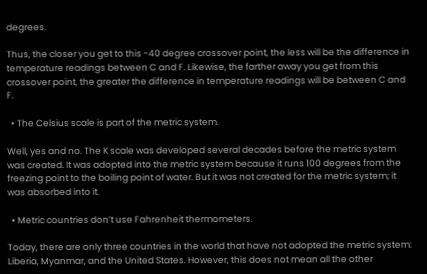degrees.

Thus, the closer you get to this -40 degree crossover point, the less will be the difference in temperature readings between C and F. Likewise, the farther away you get from this crossover point, the greater the difference in temperature readings will be between C and F.

  • The Celsius scale is part of the metric system.

Well, yes and no. The K scale was developed several decades before the metric system was created. It was adopted into the metric system because it runs 100 degrees from the freezing point to the boiling point of water. But it was not created for the metric system; it was absorbed into it.

  • Metric countries don’t use Fahrenheit thermometers.

Today, there are only three countries in the world that have not adopted the metric system: Liberia, Myanmar, and the United States. However, this does not mean all the other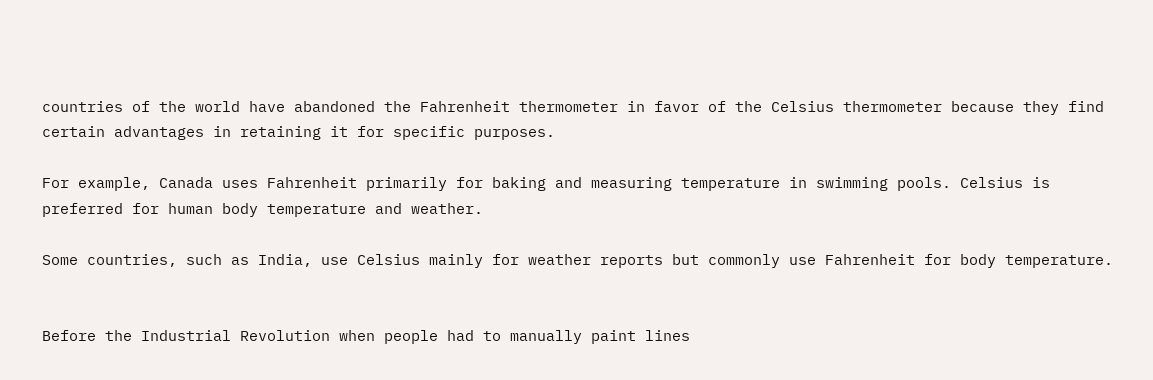countries of the world have abandoned the Fahrenheit thermometer in favor of the Celsius thermometer because they find certain advantages in retaining it for specific purposes.

For example, Canada uses Fahrenheit primarily for baking and measuring temperature in swimming pools. Celsius is preferred for human body temperature and weather.

Some countries, such as India, use Celsius mainly for weather reports but commonly use Fahrenheit for body temperature.


Before the Industrial Revolution when people had to manually paint lines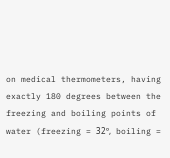on medical thermometers, having exactly 180 degrees between the freezing and boiling points of water (freezing = 32º, boiling =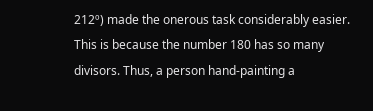212º) made the onerous task considerably easier. This is because the number 180 has so many divisors. Thus, a person hand-painting a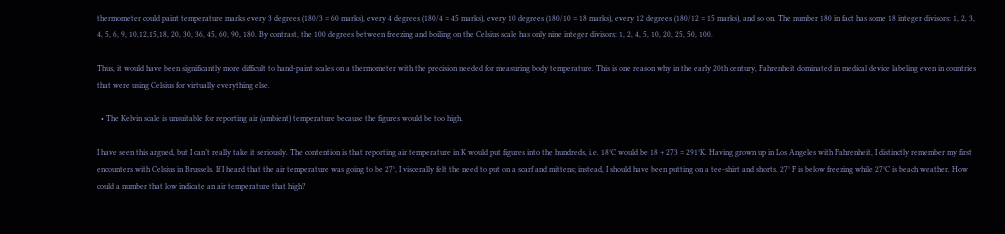thermometer could paint temperature marks every 3 degrees (180/3 = 60 marks), every 4 degrees (180/4 = 45 marks), every 10 degrees (180/10 = 18 marks), every 12 degrees (180/12 = 15 marks), and so on. The number 180 in fact has some 18 integer divisors: 1, 2, 3, 4, 5, 6, 9, 10,12,15,18, 20, 30, 36, 45, 60, 90, 180. By contrast, the 100 degrees between freezing and boiling on the Celsius scale has only nine integer divisors: 1, 2, 4, 5, 10, 20, 25, 50, 100.

Thus, it would have been significantly more difficult to hand-paint scales on a thermometer with the precision needed for measuring body temperature. This is one reason why in the early 20th century, Fahrenheit dominated in medical device labeling even in countries that were using Celsius for virtually everything else.

  • The Kelvin scale is unsuitable for reporting air (ambient) temperature because the figures would be too high.

I have seen this argued, but I can’t really take it seriously. The contention is that reporting air temperature in K would put figures into the hundreds, i.e. 18°C would be 18 + 273 = 291°K. Having grown up in Los Angeles with Fahrenheit, I distinctly remember my first encounters with Celsius in Brussels. If I heard that the air temperature was going to be 27°, I viscerally felt the need to put on a scarf and mittens; instead, I should have been putting on a tee-shirt and shorts. 27° F is below freezing while 27°C is beach weather. How could a number that low indicate an air temperature that high?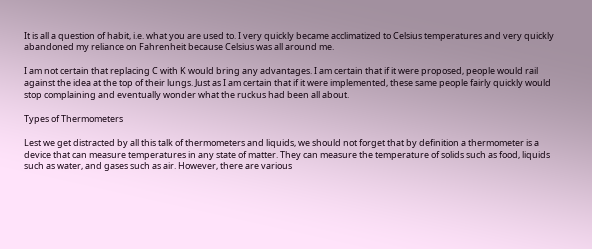It is all a question of habit, i.e. what you are used to. I very quickly became acclimatized to Celsius temperatures and very quickly abandoned my reliance on Fahrenheit because Celsius was all around me.

I am not certain that replacing C with K would bring any advantages. I am certain that if it were proposed, people would rail against the idea at the top of their lungs. Just as I am certain that if it were implemented, these same people fairly quickly would stop complaining and eventually wonder what the ruckus had been all about.

Types of Thermometers

Lest we get distracted by all this talk of thermometers and liquids, we should not forget that by definition a thermometer is a device that can measure temperatures in any state of matter. They can measure the temperature of solids such as food, liquids such as water, and gases such as air. However, there are various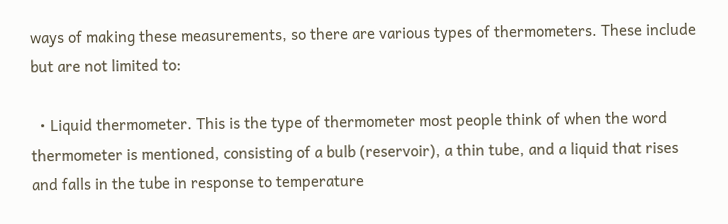ways of making these measurements, so there are various types of thermometers. These include but are not limited to:

  • Liquid thermometer. This is the type of thermometer most people think of when the word thermometer is mentioned, consisting of a bulb (reservoir), a thin tube, and a liquid that rises and falls in the tube in response to temperature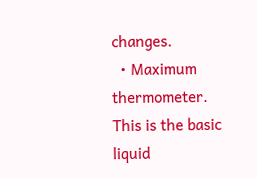changes.
  • Maximum thermometer. This is the basic liquid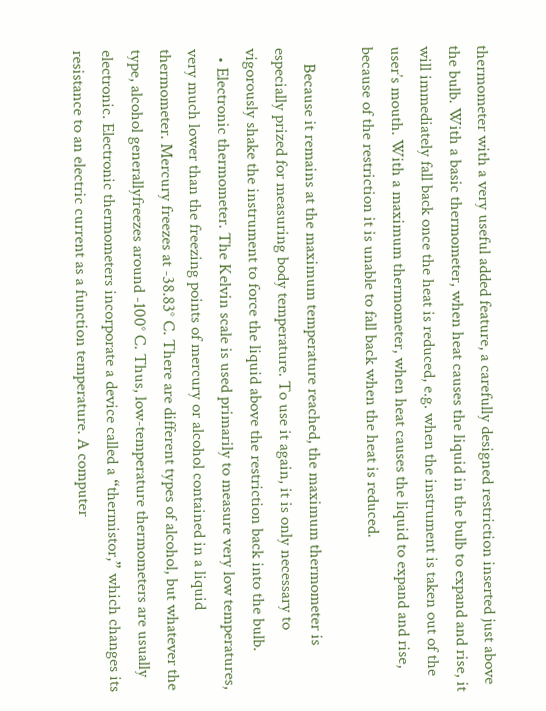thermometer with a very useful added feature, a carefully designed restriction inserted just above the bulb. With a basic thermometer, when heat causes the liquid in the bulb to expand and rise, it will immediately fall back once the heat is reduced, e.g. when the instrument is taken out of the user’s mouth. With a maximum thermometer, when heat causes the liquid to expand and rise, because of the restriction it is unable to fall back when the heat is reduced.

    Because it remains at the maximum temperature reached, the maximum thermometer is especially prized for measuring body temperature. To use it again, it is only necessary to vigorously shake the instrument to force the liquid above the restriction back into the bulb.
  • Electronic thermometer. The Kelvin scale is used primarily to measure very low temperatures, very much lower than the freezing points of mercury or alcohol contained in a liquid thermometer. Mercury freezes at -38.83° C. There are different types of alcohol, but whatever the type, alcohol generallyfreezes around -100° C. Thus, low-temperature thermometers are usually electronic. Electronic thermometers incorporate a device called a “thermistor,” which changes its resistance to an electric current as a function temperature. A computer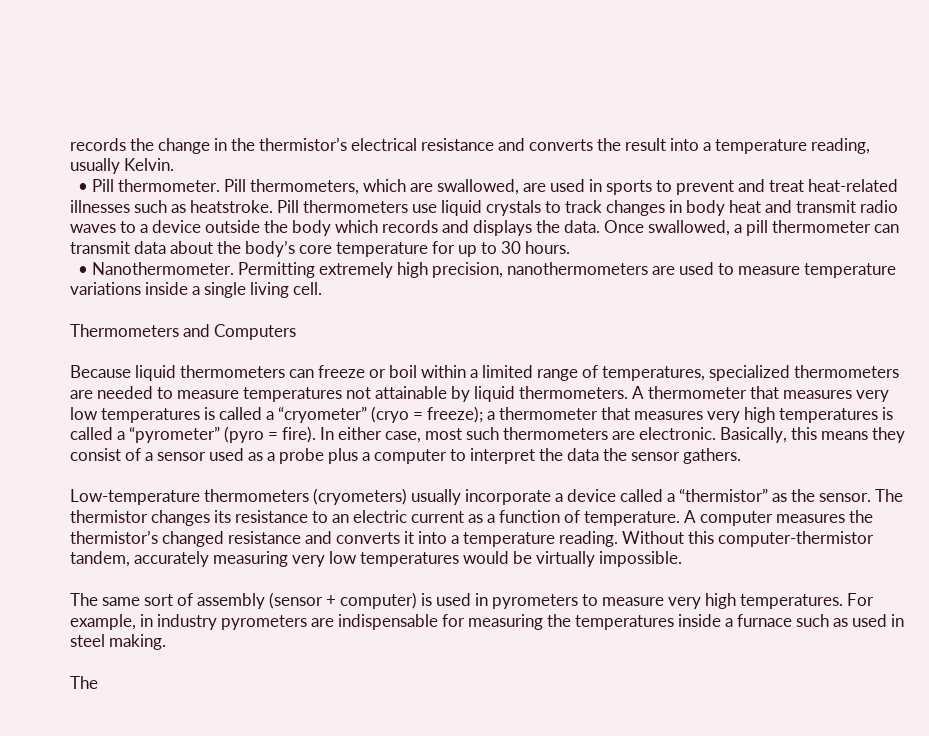records the change in the thermistor’s electrical resistance and converts the result into a temperature reading, usually Kelvin.
  • Pill thermometer. Pill thermometers, which are swallowed, are used in sports to prevent and treat heat-related illnesses such as heatstroke. Pill thermometers use liquid crystals to track changes in body heat and transmit radio waves to a device outside the body which records and displays the data. Once swallowed, a pill thermometer can transmit data about the body’s core temperature for up to 30 hours.
  • Nanothermometer. Permitting extremely high precision, nanothermometers are used to measure temperature variations inside a single living cell.

Thermometers and Computers

Because liquid thermometers can freeze or boil within a limited range of temperatures, specialized thermometers are needed to measure temperatures not attainable by liquid thermometers. A thermometer that measures very low temperatures is called a “cryometer” (cryo = freeze); a thermometer that measures very high temperatures is called a “pyrometer” (pyro = fire). In either case, most such thermometers are electronic. Basically, this means they consist of a sensor used as a probe plus a computer to interpret the data the sensor gathers.

Low-temperature thermometers (cryometers) usually incorporate a device called a “thermistor” as the sensor. The thermistor changes its resistance to an electric current as a function of temperature. A computer measures the thermistor’s changed resistance and converts it into a temperature reading. Without this computer-thermistor tandem, accurately measuring very low temperatures would be virtually impossible.

The same sort of assembly (sensor + computer) is used in pyrometers to measure very high temperatures. For example, in industry pyrometers are indispensable for measuring the temperatures inside a furnace such as used in steel making.

The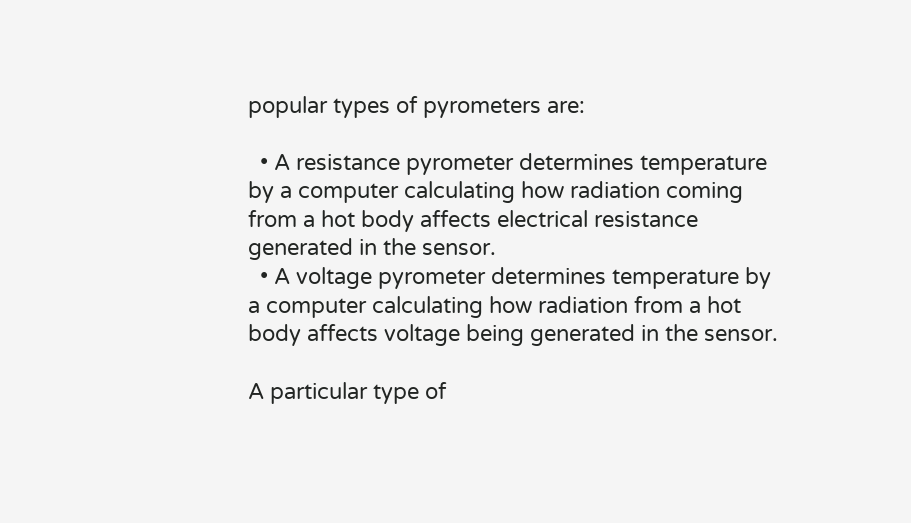popular types of pyrometers are:

  • A resistance pyrometer determines temperature by a computer calculating how radiation coming from a hot body affects electrical resistance generated in the sensor.
  • A voltage pyrometer determines temperature by a computer calculating how radiation from a hot body affects voltage being generated in the sensor.

A particular type of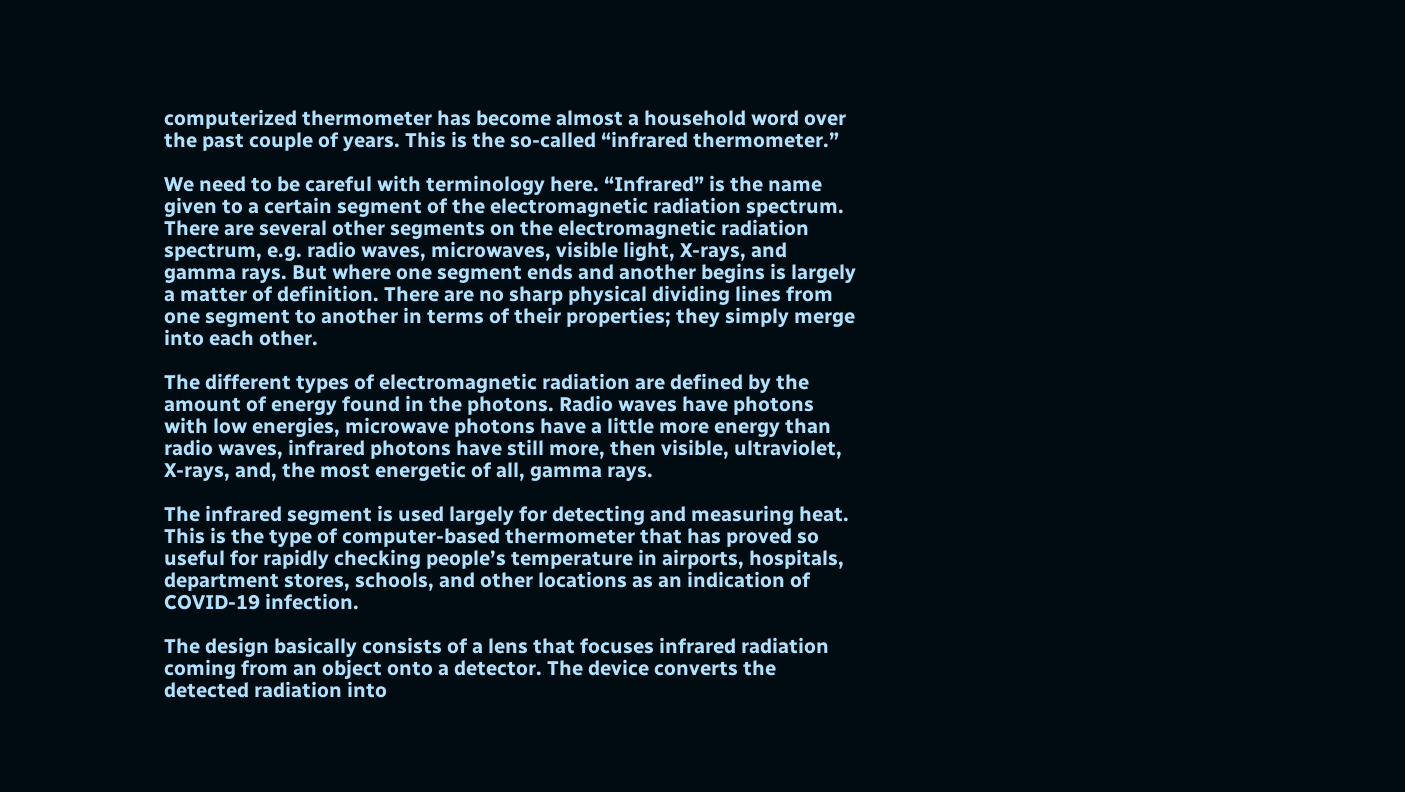computerized thermometer has become almost a household word over the past couple of years. This is the so-called “infrared thermometer.”

We need to be careful with terminology here. “Infrared” is the name given to a certain segment of the electromagnetic radiation spectrum. There are several other segments on the electromagnetic radiation spectrum, e.g. radio waves, microwaves, visible light, X-rays, and gamma rays. But where one segment ends and another begins is largely a matter of definition. There are no sharp physical dividing lines from one segment to another in terms of their properties; they simply merge into each other.

The different types of electromagnetic radiation are defined by the amount of energy found in the photons. Radio waves have photons with low energies, microwave photons have a little more energy than radio waves, infrared photons have still more, then visible, ultraviolet, X-rays, and, the most energetic of all, gamma rays.

The infrared segment is used largely for detecting and measuring heat. This is the type of computer-based thermometer that has proved so useful for rapidly checking people’s temperature in airports, hospitals, department stores, schools, and other locations as an indication of COVID-19 infection.

The design basically consists of a lens that focuses infrared radiation coming from an object onto a detector. The device converts the detected radiation into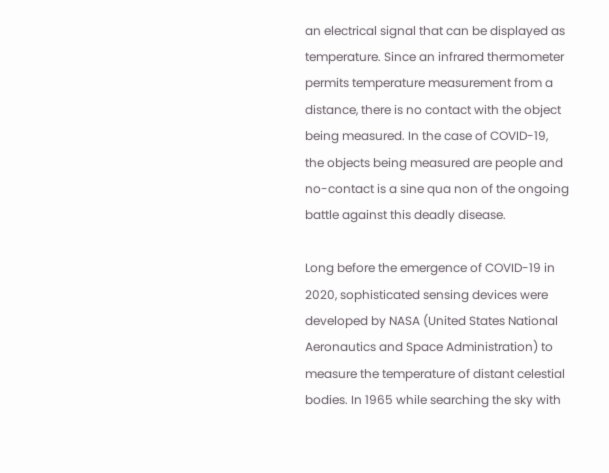an electrical signal that can be displayed as temperature. Since an infrared thermometer permits temperature measurement from a distance, there is no contact with the object being measured. In the case of COVID-19, the objects being measured are people and no-contact is a sine qua non of the ongoing battle against this deadly disease.

Long before the emergence of COVID-19 in 2020, sophisticated sensing devices were developed by NASA (United States National Aeronautics and Space Administration) to measure the temperature of distant celestial bodies. In 1965 while searching the sky with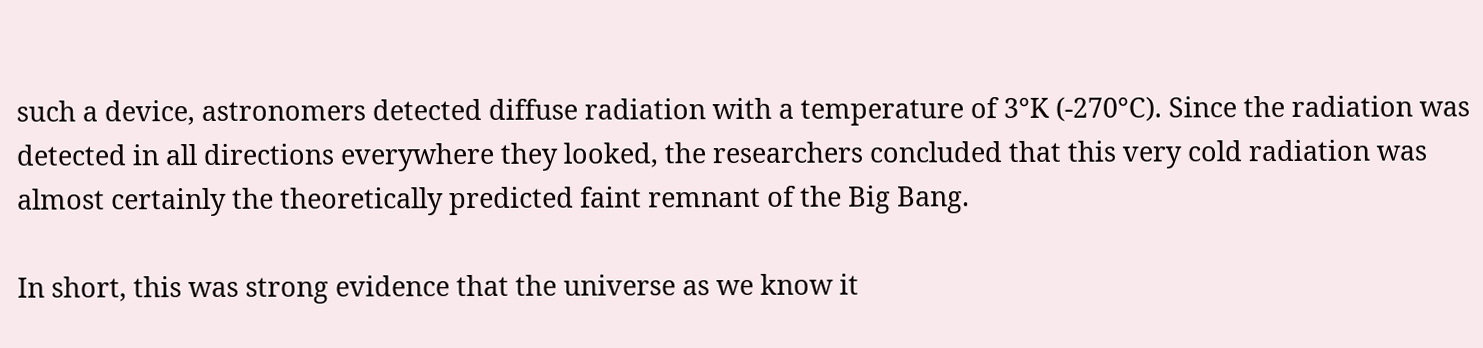such a device, astronomers detected diffuse radiation with a temperature of 3°K (-270°C). Since the radiation was detected in all directions everywhere they looked, the researchers concluded that this very cold radiation was almost certainly the theoretically predicted faint remnant of the Big Bang.

In short, this was strong evidence that the universe as we know it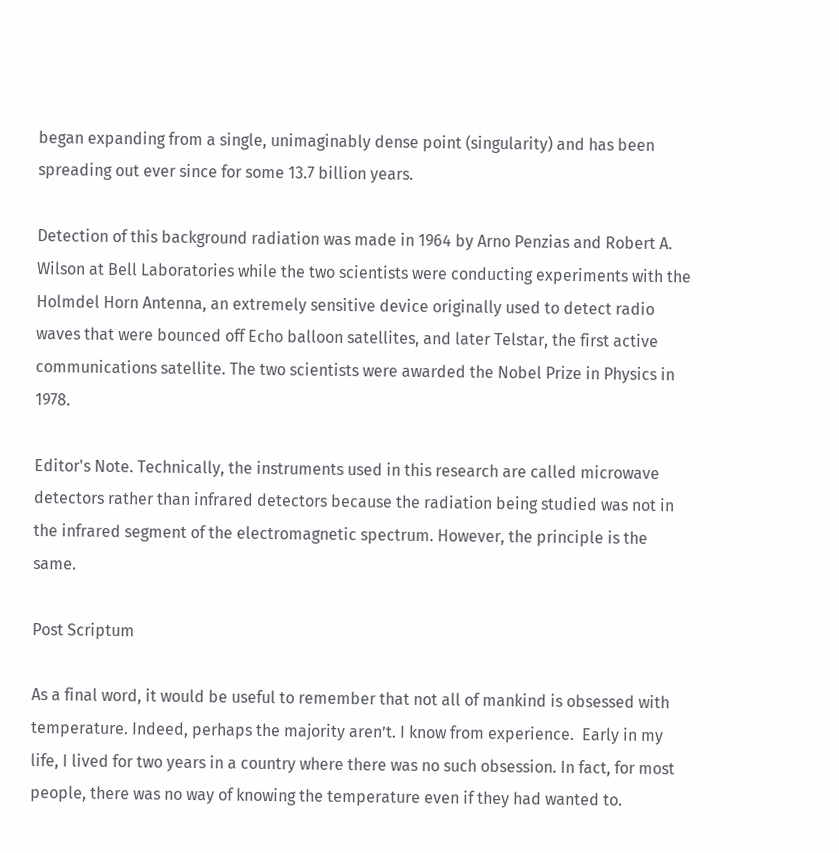began expanding from a single, unimaginably dense point (singularity) and has been spreading out ever since for some 13.7 billion years.

Detection of this background radiation was made in 1964 by Arno Penzias and Robert A. Wilson at Bell Laboratories while the two scientists were conducting experiments with the Holmdel Horn Antenna, an extremely sensitive device originally used to detect radio waves that were bounced off Echo balloon satellites, and later Telstar, the first active communications satellite. The two scientists were awarded the Nobel Prize in Physics in 1978.

Editor's Note. Technically, the instruments used in this research are called microwave detectors rather than infrared detectors because the radiation being studied was not in the infrared segment of the electromagnetic spectrum. However, the principle is the same.

Post Scriptum

As a final word, it would be useful to remember that not all of mankind is obsessed with temperature. Indeed, perhaps the majority aren’t. I know from experience.  Early in my life, I lived for two years in a country where there was no such obsession. In fact, for most people, there was no way of knowing the temperature even if they had wanted to.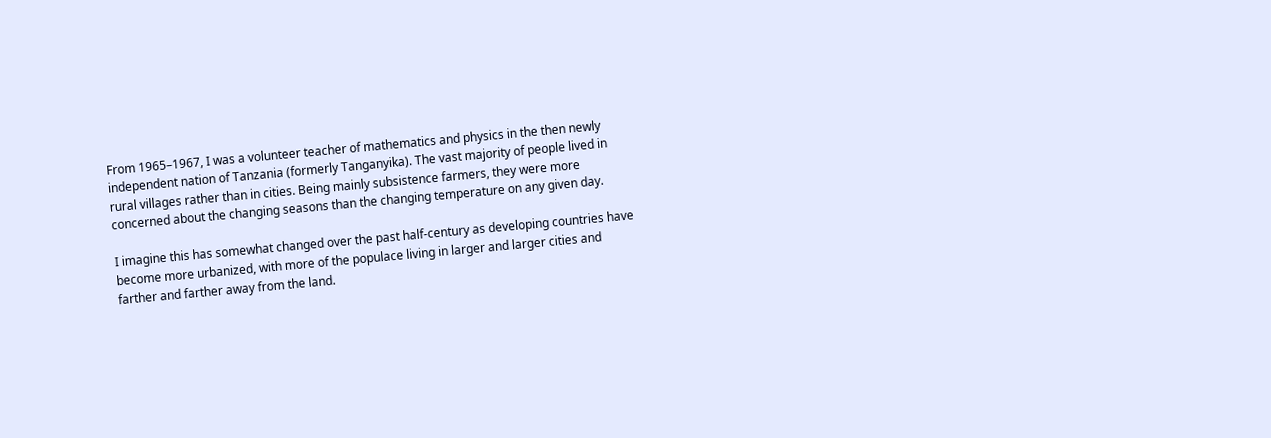From 1965–1967, I was a volunteer teacher of mathematics and physics in the then newly independent nation of Tanzania (formerly Tanganyika). The vast majority of people lived in rural villages rather than in cities. Being mainly subsistence farmers, they were more concerned about the changing seasons than the changing temperature on any given day.

I imagine this has somewhat changed over the past half-century as developing countries have become more urbanized, with more of the populace living in larger and larger cities and farther and farther away from the land.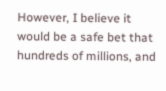However, I believe it would be a safe bet that hundreds of millions, and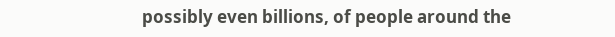possibly even billions, of people around the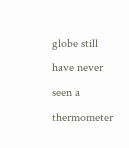globe still have never seen a thermometer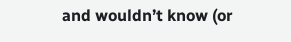and wouldn’t know (or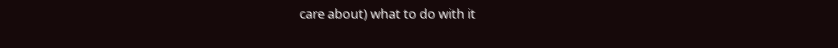care about) what to do with it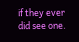if they ever did see one.